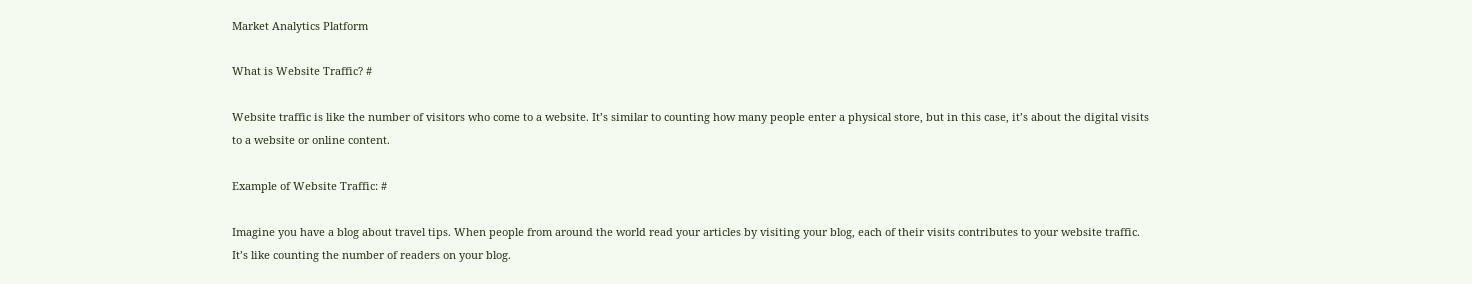Market Analytics Platform

What is Website Traffic? #

Website traffic is like the number of visitors who come to a website. It’s similar to counting how many people enter a physical store, but in this case, it’s about the digital visits to a website or online content.

Example of Website Traffic: #

Imagine you have a blog about travel tips. When people from around the world read your articles by visiting your blog, each of their visits contributes to your website traffic. It’s like counting the number of readers on your blog.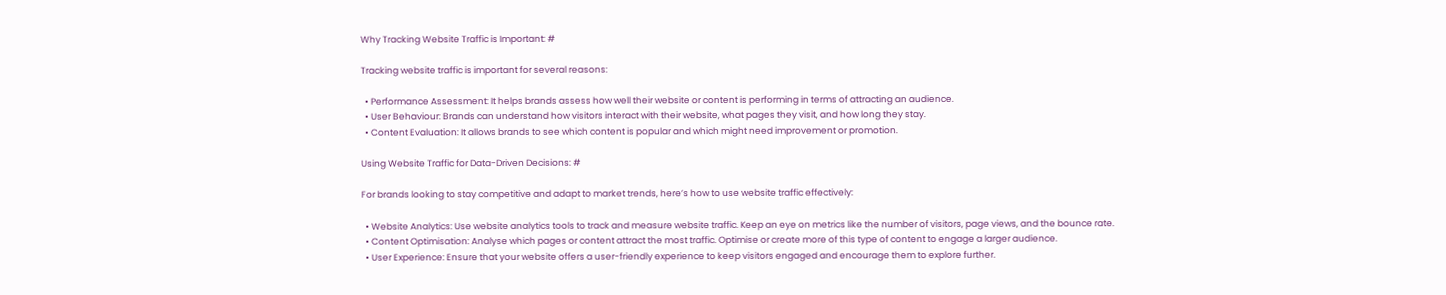Why Tracking Website Traffic is Important: #

Tracking website traffic is important for several reasons:

  • Performance Assessment: It helps brands assess how well their website or content is performing in terms of attracting an audience.
  • User Behaviour: Brands can understand how visitors interact with their website, what pages they visit, and how long they stay.
  • Content Evaluation: It allows brands to see which content is popular and which might need improvement or promotion.

Using Website Traffic for Data-Driven Decisions: #

For brands looking to stay competitive and adapt to market trends, here’s how to use website traffic effectively:

  • Website Analytics: Use website analytics tools to track and measure website traffic. Keep an eye on metrics like the number of visitors, page views, and the bounce rate.
  • Content Optimisation: Analyse which pages or content attract the most traffic. Optimise or create more of this type of content to engage a larger audience.
  • User Experience: Ensure that your website offers a user-friendly experience to keep visitors engaged and encourage them to explore further.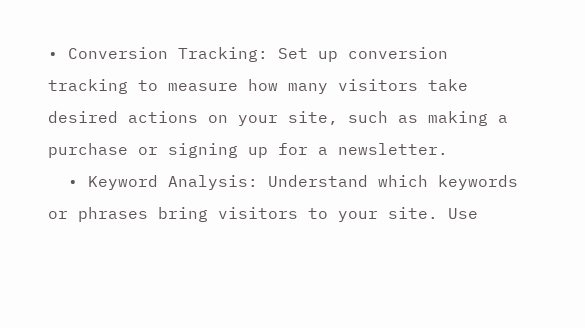• Conversion Tracking: Set up conversion tracking to measure how many visitors take desired actions on your site, such as making a purchase or signing up for a newsletter.
  • Keyword Analysis: Understand which keywords or phrases bring visitors to your site. Use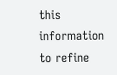this information to refine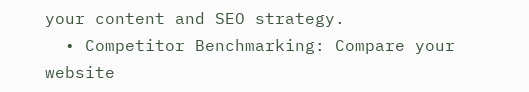your content and SEO strategy.
  • Competitor Benchmarking: Compare your website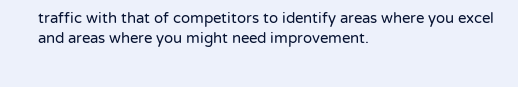traffic with that of competitors to identify areas where you excel and areas where you might need improvement.